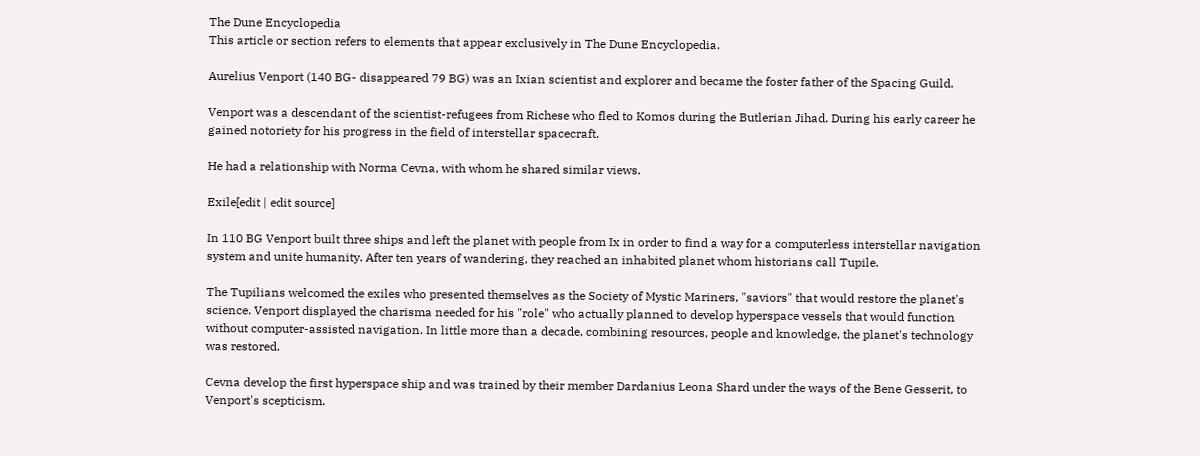The Dune Encyclopedia
This article or section refers to elements that appear exclusively in The Dune Encyclopedia.

Aurelius Venport (140 BG- disappeared 79 BG) was an Ixian scientist and explorer and became the foster father of the Spacing Guild.

Venport was a descendant of the scientist-refugees from Richese who fled to Komos during the Butlerian Jihad. During his early career he gained notoriety for his progress in the field of interstellar spacecraft.

He had a relationship with Norma Cevna, with whom he shared similar views.

Exile[edit | edit source]

In 110 BG Venport built three ships and left the planet with people from Ix in order to find a way for a computerless interstellar navigation system and unite humanity. After ten years of wandering, they reached an inhabited planet whom historians call Tupile.

The Tupilians welcomed the exiles who presented themselves as the Society of Mystic Mariners, "saviors" that would restore the planet's science. Venport displayed the charisma needed for his "role" who actually planned to develop hyperspace vessels that would function without computer-assisted navigation. In little more than a decade, combining resources, people and knowledge, the planet's technology was restored.

Cevna develop the first hyperspace ship and was trained by their member Dardanius Leona Shard under the ways of the Bene Gesserit, to Venport's scepticism.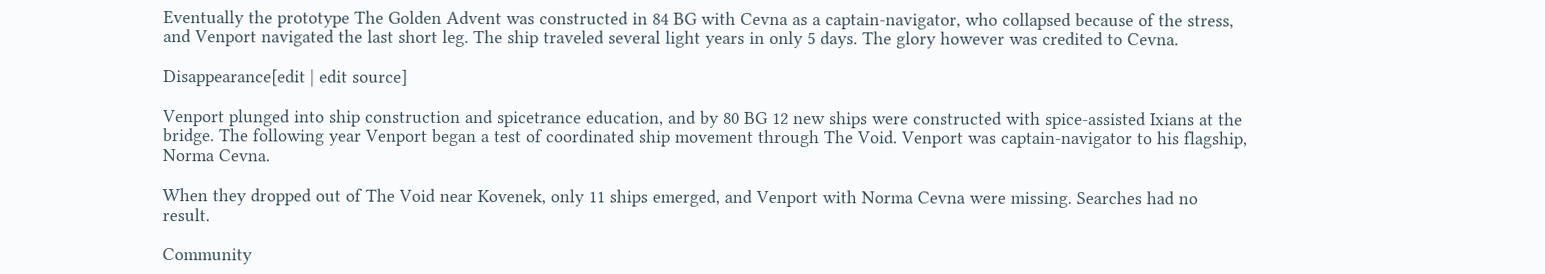Eventually the prototype The Golden Advent was constructed in 84 BG with Cevna as a captain-navigator, who collapsed because of the stress, and Venport navigated the last short leg. The ship traveled several light years in only 5 days. The glory however was credited to Cevna.

Disappearance[edit | edit source]

Venport plunged into ship construction and spicetrance education, and by 80 BG 12 new ships were constructed with spice-assisted Ixians at the bridge. The following year Venport began a test of coordinated ship movement through The Void. Venport was captain-navigator to his flagship, Norma Cevna.

When they dropped out of The Void near Kovenek, only 11 ships emerged, and Venport with Norma Cevna were missing. Searches had no result.

Community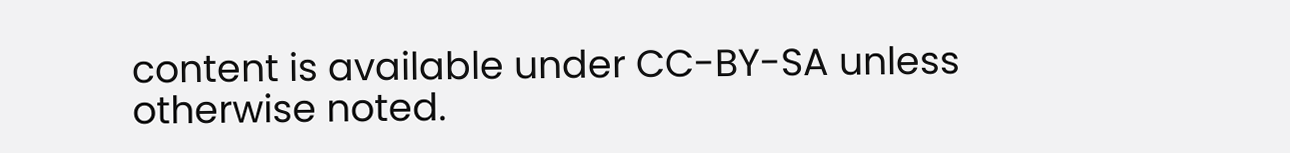content is available under CC-BY-SA unless otherwise noted.